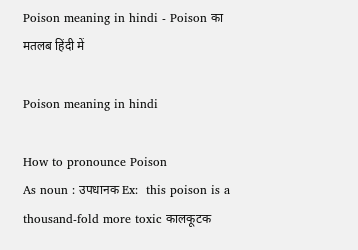Poison meaning in hindi - Poison का मतलब हिंदी में

Poison meaning in hindi

How to pronounce Poison
As noun : उपधानक Ex:  this poison is a thousand-fold more toxic कालकूटक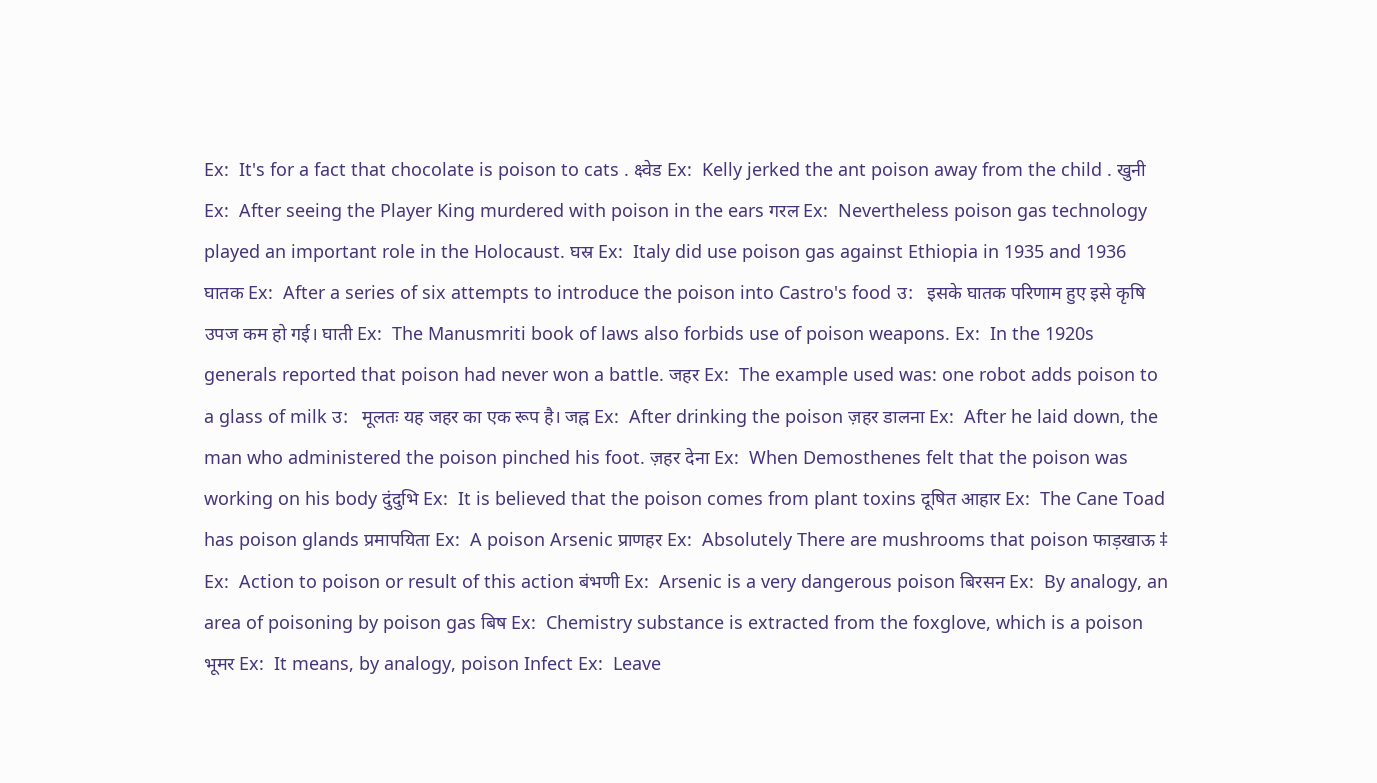Ex:  It's for a fact that chocolate is poison to cats . क्ष्वेड Ex:  Kelly jerked the ant poison away from the child . खुनी Ex:  After seeing the Player King murdered with poison in the ears गरल Ex:  Nevertheless poison gas technology played an important role in the Holocaust. घस्र Ex:  Italy did use poison gas against Ethiopia in 1935 and 1936 घातक Ex:  After a series of six attempts to introduce the poison into Castro's food उ:   इसके घातक परिणाम हुए इसे कृषि उपज कम हो गई। घाती Ex:  The Manusmriti book of laws also forbids use of poison weapons. Ex:  In the 1920s generals reported that poison had never won a battle. जहर Ex:  The example used was: one robot adds poison to a glass of milk उ:   मूलतः यह जहर का एक रूप है। जह्न Ex:  After drinking the poison ज़हर डालना Ex:  After he laid down, the man who administered the poison pinched his foot. ज़हर देना Ex:  When Demosthenes felt that the poison was working on his body दुंदुभि Ex:  It is believed that the poison comes from plant toxins दूषित आहार Ex:  The Cane Toad has poison glands प्रमापयिता Ex:  A poison Arsenic प्राणहर Ex:  Absolutely There are mushrooms that poison फाड़खाऊ ‡ Ex:  Action to poison or result of this action बंभणी Ex:  Arsenic is a very dangerous poison बिरसन Ex:  By analogy, an area of poisoning by poison gas बिष Ex:  Chemistry substance is extracted from the foxglove, which is a poison भूमर Ex:  It means, by analogy, poison Infect Ex:  Leave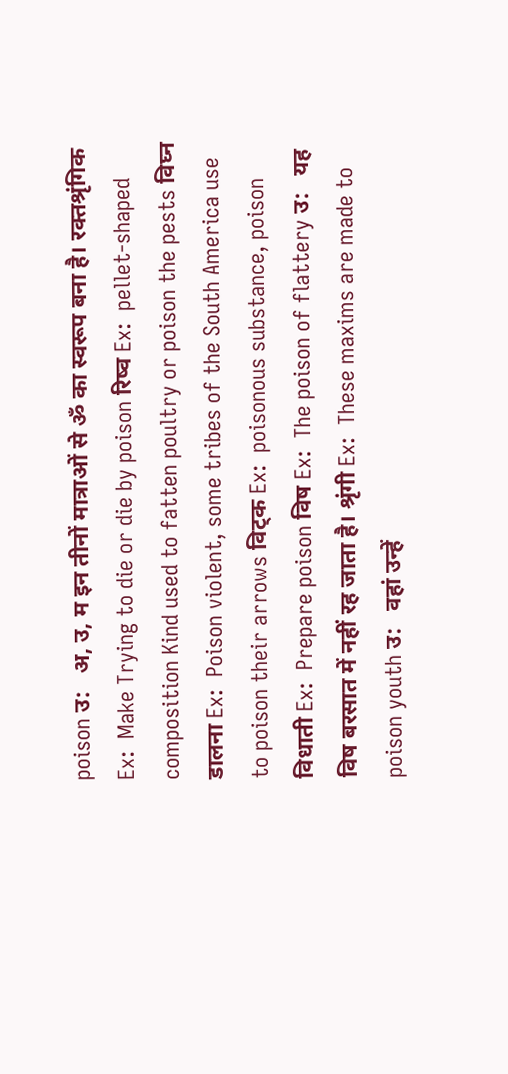poison उ:   अ, उ, म इन तीनों मात्राओं से ॐ का स्वरूप बना है। रक्तश्रृंगिक Ex:  Make Trying to die or die by poison रिष्व Ex:  pellet-shaped composition Kind used to fatten poultry or poison the pests विघ्न डालना Ex:  Poison violent, some tribes of the South America use to poison their arrows विट्क Ex:  poisonous substance, poison विधाती Ex:  Prepare poison विष Ex:  The poison of flattery उ:   यह विष बरसात में नहीं रह जाता है। श्रृंगी Ex:  These maxims are made to poison youth उ:   वहां उन्हें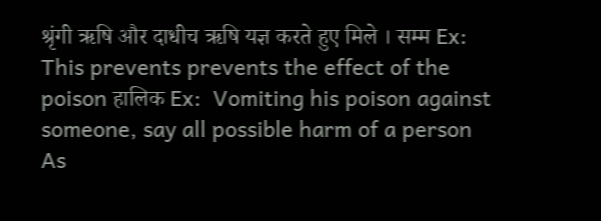श्रृंगी ऋषि और दाधीच ऋषि यज्ञ करते हुए मिले । सम्म Ex:  This prevents prevents the effect of the poison हालिक Ex:  Vomiting his poison against someone, say all possible harm of a person
As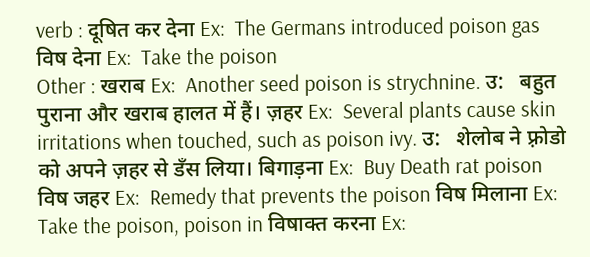verb : दूषित कर देना Ex:  The Germans introduced poison gas विष देना Ex:  Take the poison
Other : खराब Ex:  Another seed poison is strychnine. उ:   बहुत पुराना और खराब हालत में हैं। ज़हर Ex:  Several plants cause skin irritations when touched, such as poison ivy. उ:   शेलोब ने फ़्रोडो को अपने ज़हर से डँस लिया। बिगाड़ना Ex:  Buy Death rat poison विष जहर Ex:  Remedy that prevents the poison विष मिलाना Ex:  Take the poison, poison in विषाक्त करना Ex: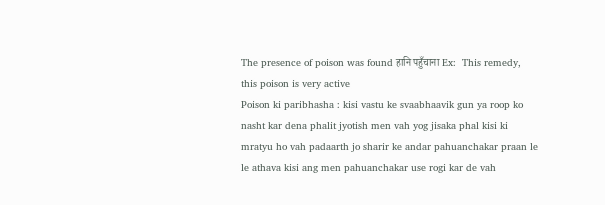The presence of poison was found हानि पहुँचाना Ex:  This remedy, this poison is very active
Poison ki paribhasha : kisi vastu ke svaabhaavik gun ya roop ko nasht kar dena phalit jyotish men vah yog jisaka phal kisi ki mratyu ho vah padaarth jo sharir ke andar pahuanchakar praan le le athava kisi ang men pahuanchakar use rogi kar de vah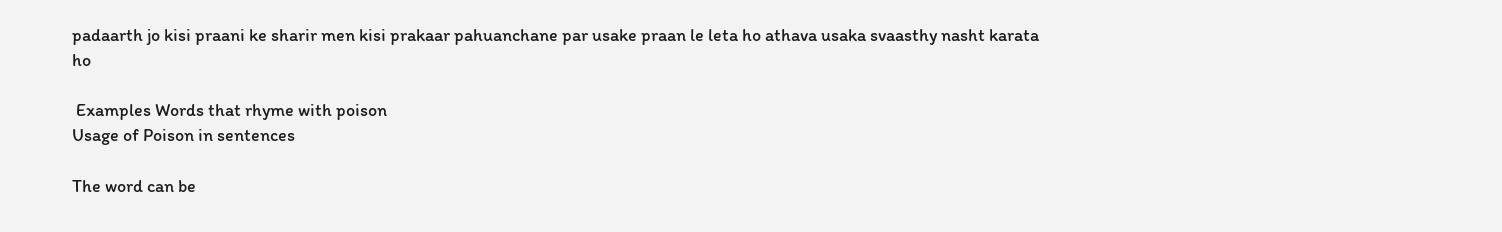padaarth jo kisi praani ke sharir men kisi prakaar pahuanchane par usake praan le leta ho athava usaka svaasthy nasht karata ho

 Examples Words that rhyme with poison
Usage of Poison in sentences

The word can be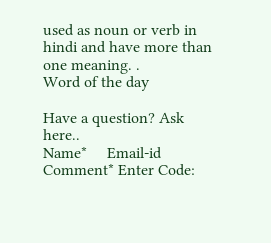used as noun or verb in hindi and have more than one meaning. .
Word of the day

Have a question? Ask here..
Name*     Email-id    Comment* Enter Code: